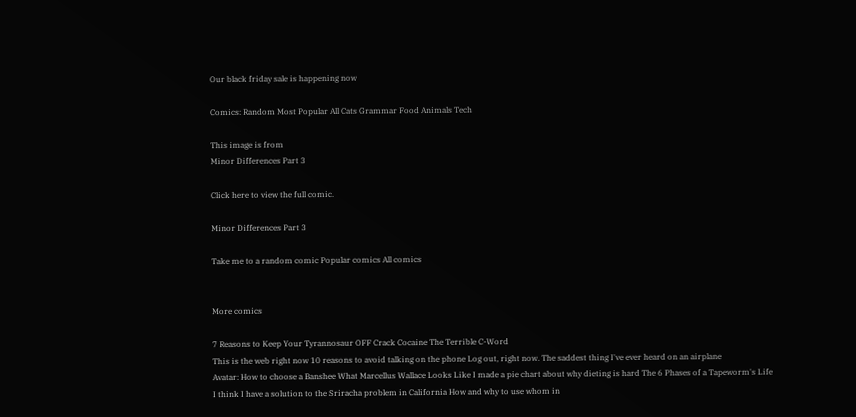Our black friday sale is happening now

Comics: Random Most Popular All Cats Grammar Food Animals Tech

This image is from
Minor Differences Part 3

Click here to view the full comic.

Minor Differences Part 3

Take me to a random comic Popular comics All comics


More comics

7 Reasons to Keep Your Tyrannosaur OFF Crack Cocaine The Terrible C-Word
This is the web right now 10 reasons to avoid talking on the phone Log out, right now. The saddest thing I've ever heard on an airplane
Avatar: How to choose a Banshee What Marcellus Wallace Looks Like I made a pie chart about why dieting is hard The 6 Phases of a Tapeworm's Life
I think I have a solution to the Sriracha problem in California How and why to use whom in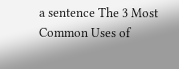a sentence The 3 Most Common Uses of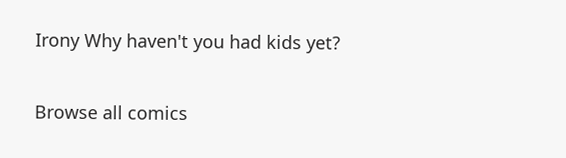Irony Why haven't you had kids yet?

Browse all comics